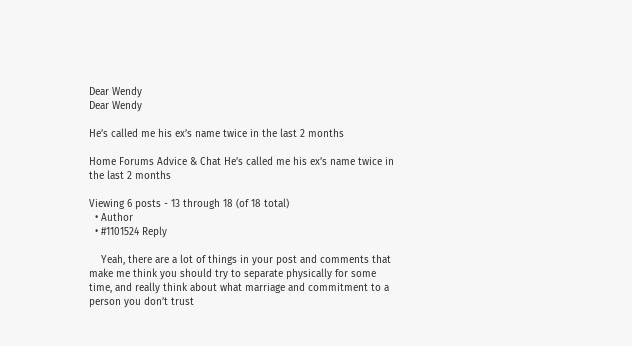Dear Wendy
Dear Wendy

He’s called me his ex’s name twice in the last 2 months

Home Forums Advice & Chat He’s called me his ex’s name twice in the last 2 months

Viewing 6 posts - 13 through 18 (of 18 total)
  • Author
  • #1101524 Reply

    Yeah, there are a lot of things in your post and comments that make me think you should try to separate physically for some time, and really think about what marriage and commitment to a person you don’t trust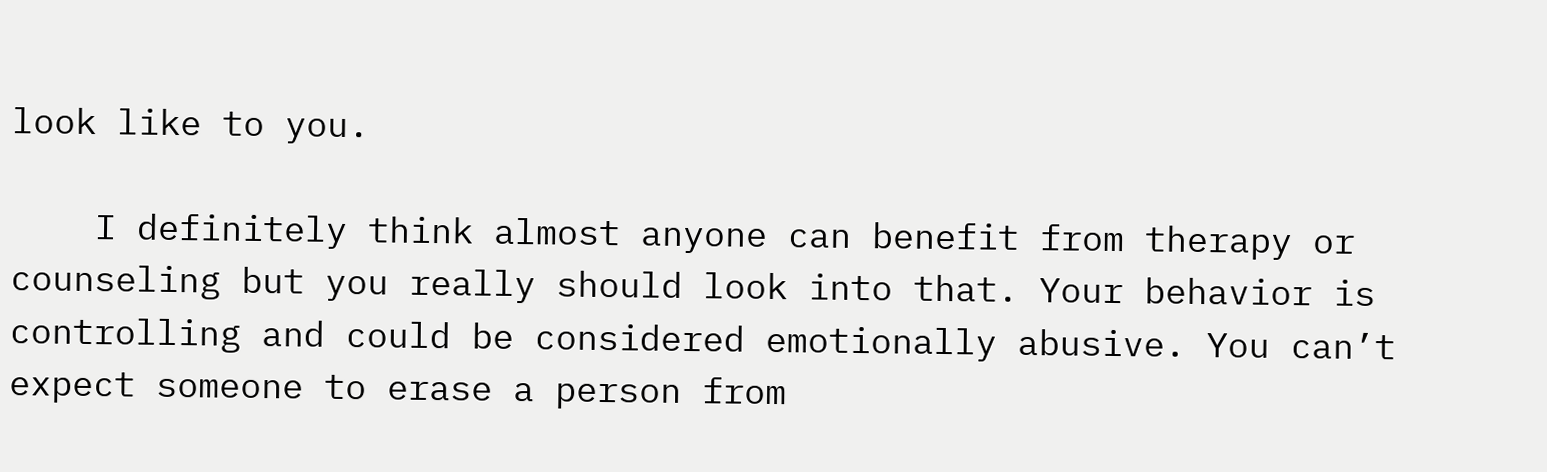look like to you.

    I definitely think almost anyone can benefit from therapy or counseling but you really should look into that. Your behavior is controlling and could be considered emotionally abusive. You can’t expect someone to erase a person from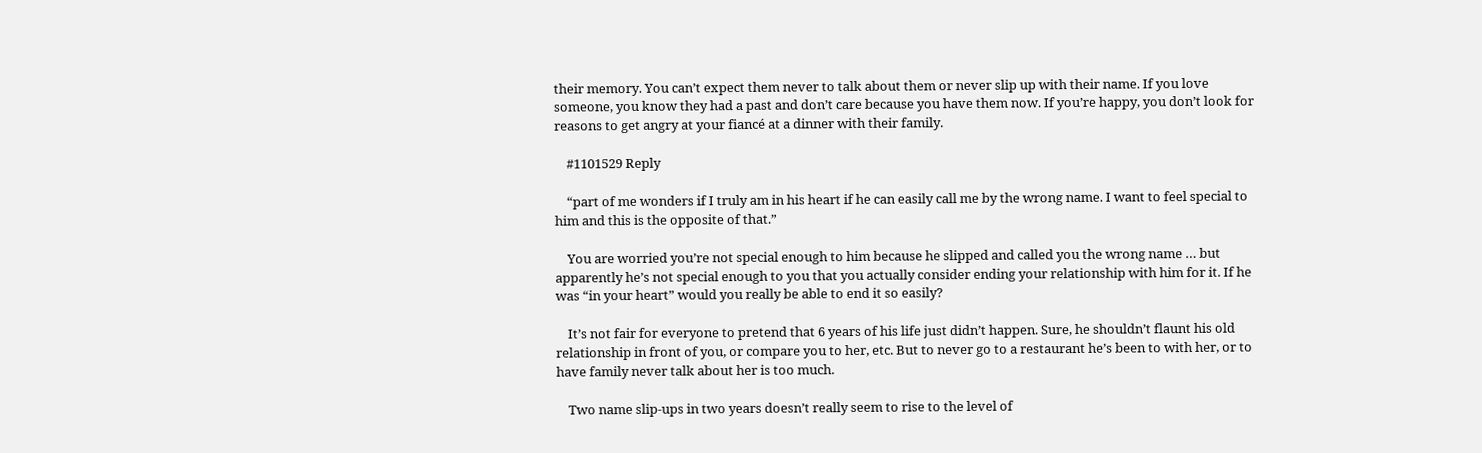their memory. You can’t expect them never to talk about them or never slip up with their name. If you love someone, you know they had a past and don’t care because you have them now. If you’re happy, you don’t look for reasons to get angry at your fiancé at a dinner with their family.

    #1101529 Reply

    “part of me wonders if I truly am in his heart if he can easily call me by the wrong name. I want to feel special to him and this is the opposite of that.”

    You are worried you’re not special enough to him because he slipped and called you the wrong name … but apparently he’s not special enough to you that you actually consider ending your relationship with him for it. If he was “in your heart” would you really be able to end it so easily?

    It’s not fair for everyone to pretend that 6 years of his life just didn’t happen. Sure, he shouldn’t flaunt his old relationship in front of you, or compare you to her, etc. But to never go to a restaurant he’s been to with her, or to have family never talk about her is too much.

    Two name slip-ups in two years doesn’t really seem to rise to the level of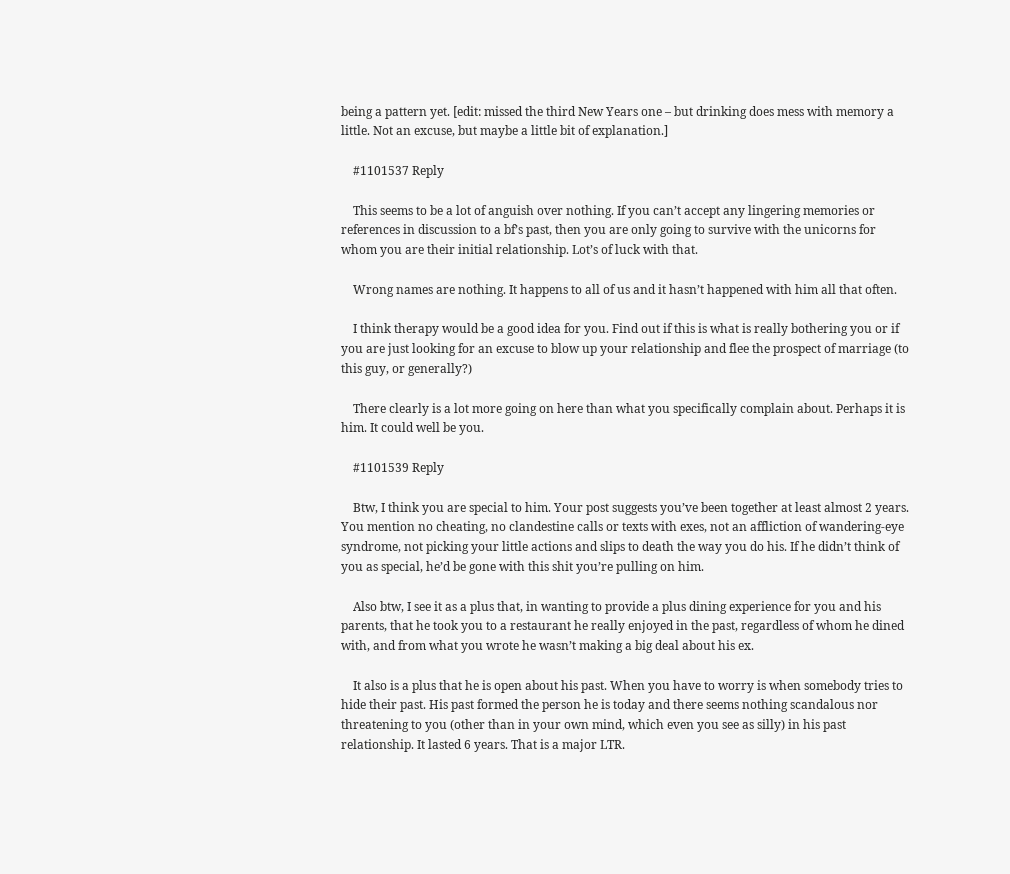being a pattern yet. [edit: missed the third New Years one – but drinking does mess with memory a little. Not an excuse, but maybe a little bit of explanation.]

    #1101537 Reply

    This seems to be a lot of anguish over nothing. If you can’t accept any lingering memories or references in discussion to a bf’s past, then you are only going to survive with the unicorns for whom you are their initial relationship. Lot’s of luck with that.

    Wrong names are nothing. It happens to all of us and it hasn’t happened with him all that often.

    I think therapy would be a good idea for you. Find out if this is what is really bothering you or if you are just looking for an excuse to blow up your relationship and flee the prospect of marriage (to this guy, or generally?)

    There clearly is a lot more going on here than what you specifically complain about. Perhaps it is him. It could well be you.

    #1101539 Reply

    Btw, I think you are special to him. Your post suggests you’ve been together at least almost 2 years. You mention no cheating, no clandestine calls or texts with exes, not an affliction of wandering-eye syndrome, not picking your little actions and slips to death the way you do his. If he didn’t think of you as special, he’d be gone with this shit you’re pulling on him.

    Also btw, I see it as a plus that, in wanting to provide a plus dining experience for you and his parents, that he took you to a restaurant he really enjoyed in the past, regardless of whom he dined with, and from what you wrote he wasn’t making a big deal about his ex.

    It also is a plus that he is open about his past. When you have to worry is when somebody tries to hide their past. His past formed the person he is today and there seems nothing scandalous nor threatening to you (other than in your own mind, which even you see as silly) in his past relationship. It lasted 6 years. That is a major LTR.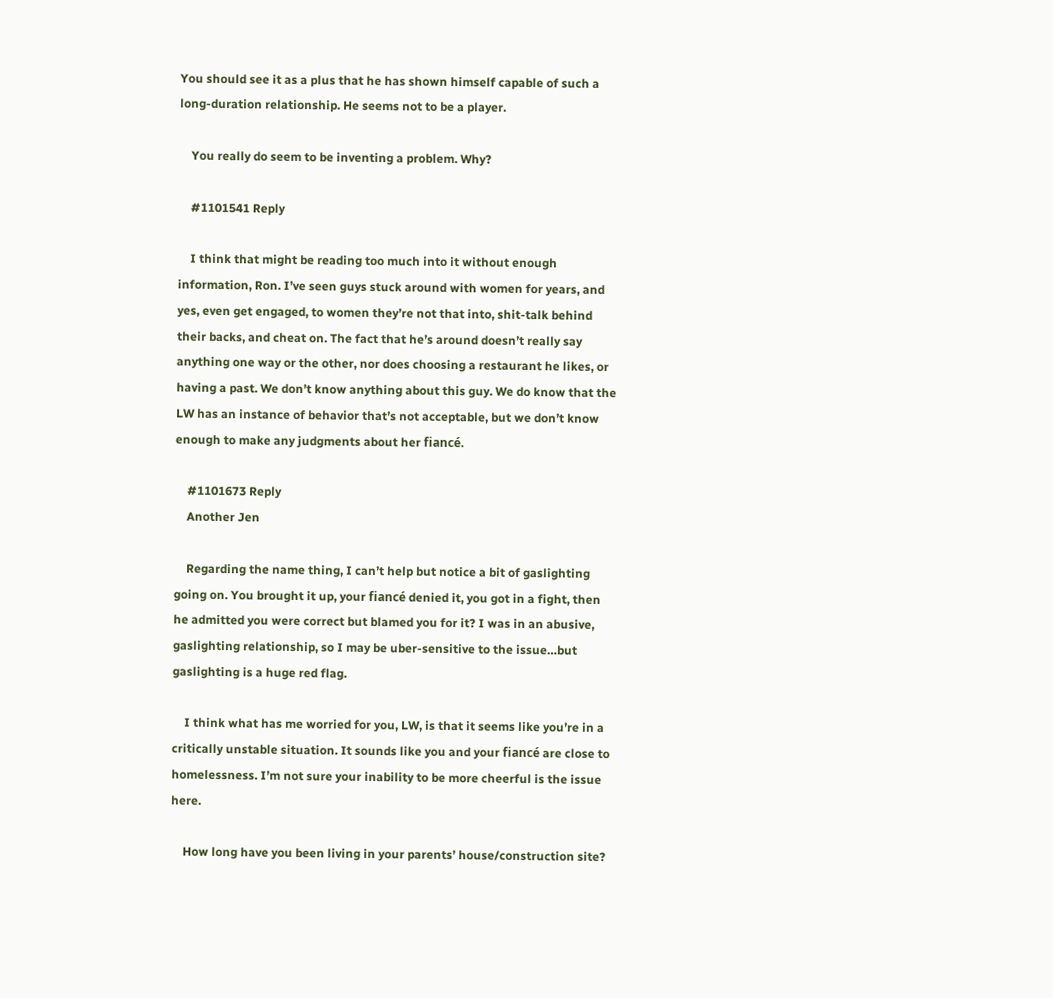You should see it as a plus that he has shown himself capable of such a long-duration relationship. He seems not to be a player.

    You really do seem to be inventing a problem. Why?

    #1101541 Reply

    I think that might be reading too much into it without enough information, Ron. I’ve seen guys stuck around with women for years, and yes, even get engaged, to women they’re not that into, shit-talk behind their backs, and cheat on. The fact that he’s around doesn’t really say anything one way or the other, nor does choosing a restaurant he likes, or having a past. We don’t know anything about this guy. We do know that the LW has an instance of behavior that’s not acceptable, but we don’t know enough to make any judgments about her fiancé.

    #1101673 Reply
    Another Jen

    Regarding the name thing, I can’t help but notice a bit of gaslighting going on. You brought it up, your fiancé denied it, you got in a fight, then he admitted you were correct but blamed you for it? I was in an abusive, gaslighting relationship, so I may be uber-sensitive to the issue…but gaslighting is a huge red flag.

    I think what has me worried for you, LW, is that it seems like you’re in a critically unstable situation. It sounds like you and your fiancé are close to homelessness. I’m not sure your inability to be more cheerful is the issue here.

    How long have you been living in your parents’ house/construction site?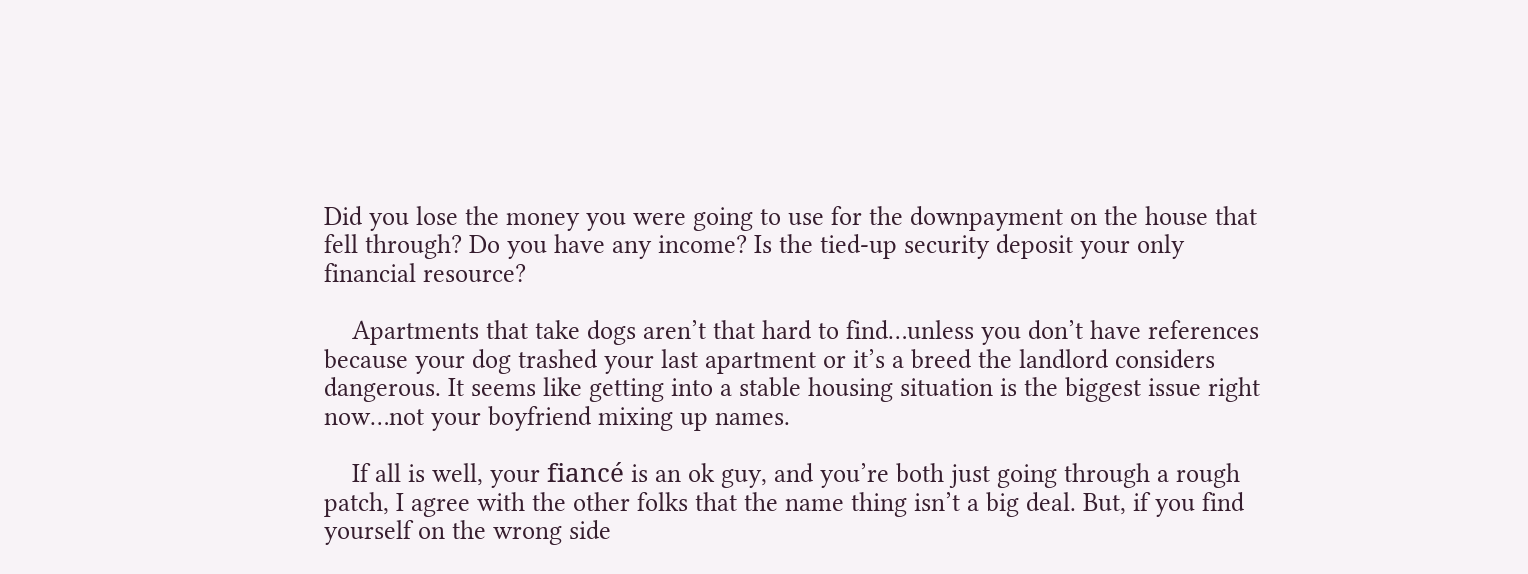Did you lose the money you were going to use for the downpayment on the house that fell through? Do you have any income? Is the tied-up security deposit your only financial resource?

    Apartments that take dogs aren’t that hard to find…unless you don’t have references because your dog trashed your last apartment or it’s a breed the landlord considers dangerous. It seems like getting into a stable housing situation is the biggest issue right now…not your boyfriend mixing up names.

    If all is well, your fiancé is an ok guy, and you’re both just going through a rough patch, I agree with the other folks that the name thing isn’t a big deal. But, if you find yourself on the wrong side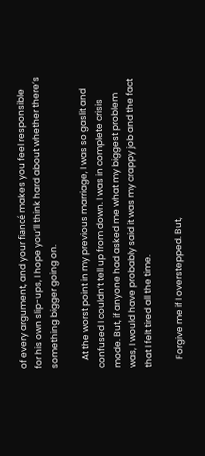of every argument, and your fiancé makes you feel responsible for his own slip-ups, I hope you’ll think hard about whether there’s something bigger going on.

    At the worst point in my previous marriage, I was so gaslit and confused I couldn’t tell up from down. I was in complete crisis mode. But, if anyone had asked me what my biggest problem was, I would have probably said it was my crappy job and the fact that I felt tired all the time.

    Forgive me if I overstepped. But,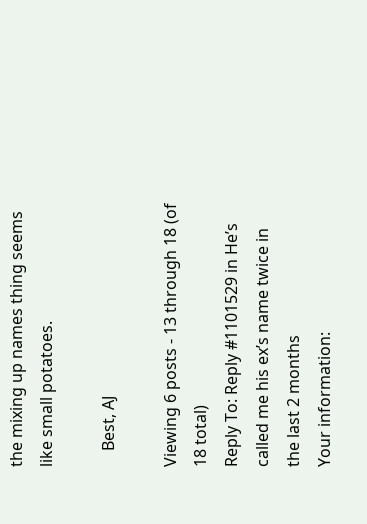the mixing up names thing seems like small potatoes.

    Best, AJ

Viewing 6 posts - 13 through 18 (of 18 total)
Reply To: Reply #1101529 in He’s called me his ex’s name twice in the last 2 months
Your information: